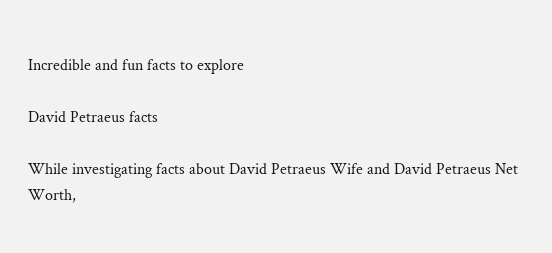Incredible and fun facts to explore

David Petraeus facts

While investigating facts about David Petraeus Wife and David Petraeus Net Worth,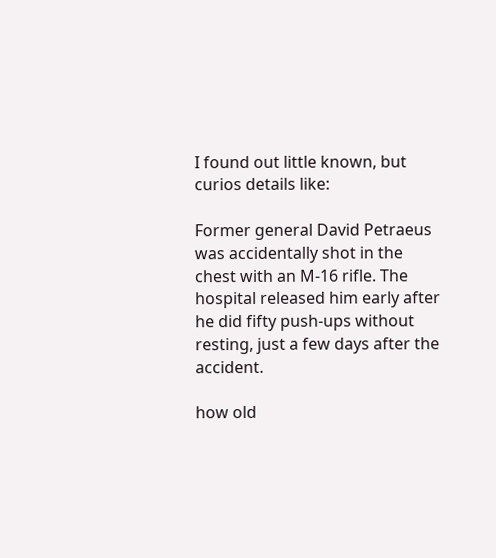I found out little known, but curios details like:

Former general David Petraeus was accidentally shot in the chest with an M-16 rifle. The hospital released him early after he did fifty push-ups without resting, just a few days after the accident.

how old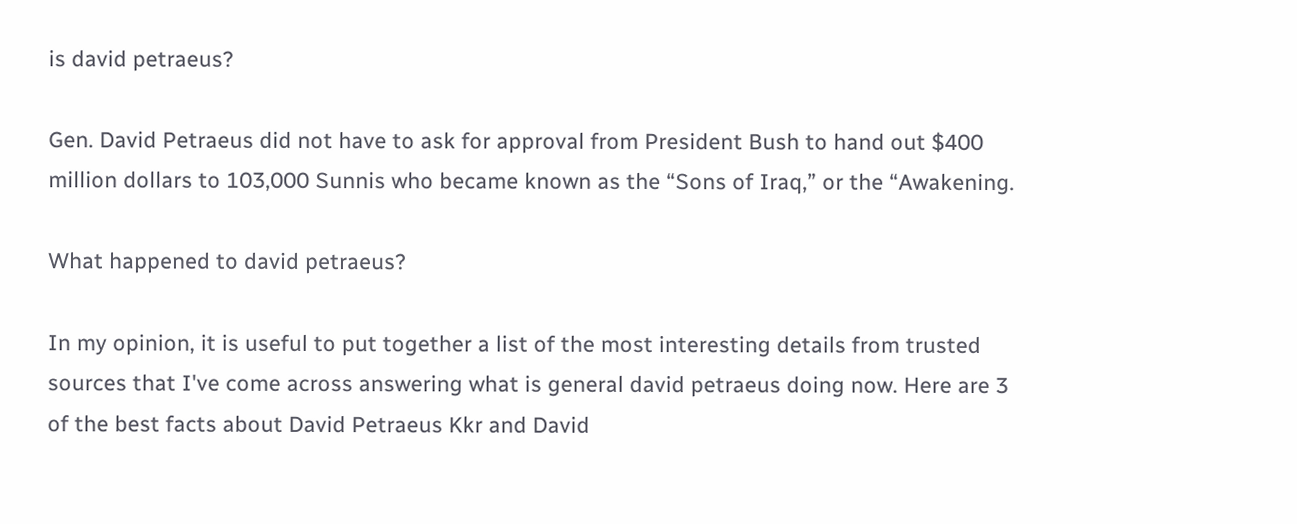is david petraeus?

Gen. David Petraeus did not have to ask for approval from President Bush to hand out $400 million dollars to 103,000 Sunnis who became known as the “Sons of Iraq,” or the “Awakening.

What happened to david petraeus?

In my opinion, it is useful to put together a list of the most interesting details from trusted sources that I've come across answering what is general david petraeus doing now. Here are 3 of the best facts about David Petraeus Kkr and David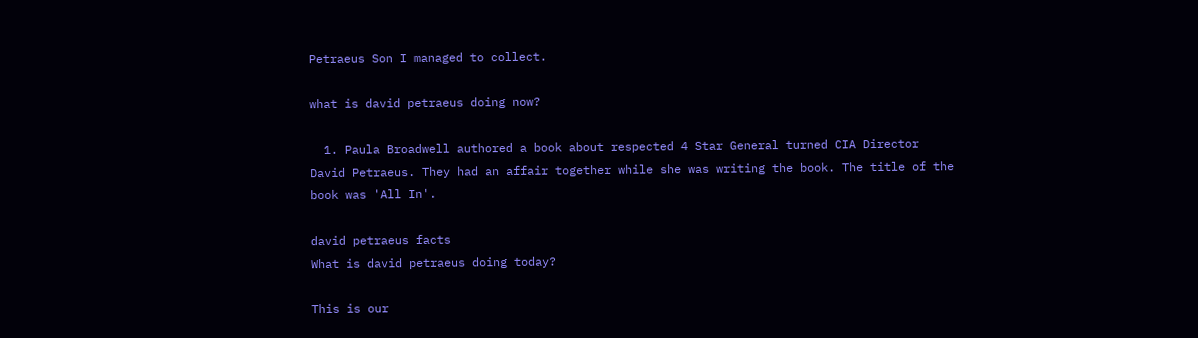Petraeus Son I managed to collect.

what is david petraeus doing now?

  1. Paula Broadwell authored a book about respected 4 Star General turned CIA Director David Petraeus. They had an affair together while she was writing the book. The title of the book was 'All In'.

david petraeus facts
What is david petraeus doing today?

This is our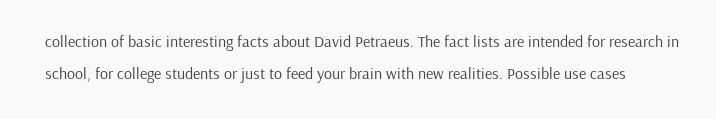collection of basic interesting facts about David Petraeus. The fact lists are intended for research in school, for college students or just to feed your brain with new realities. Possible use cases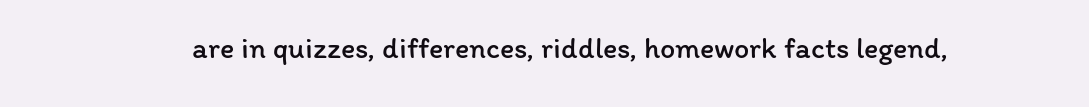are in quizzes, differences, riddles, homework facts legend,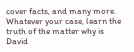cover facts, and many more. Whatever your case, learn the truth of the matter why is David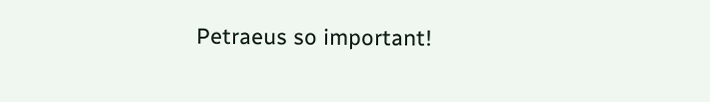Petraeus so important!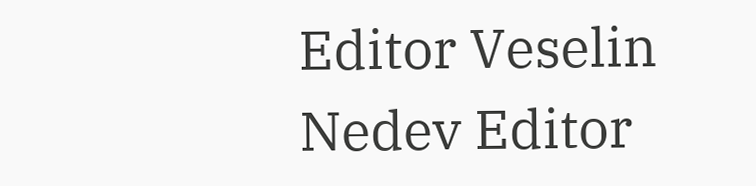Editor Veselin Nedev Editor